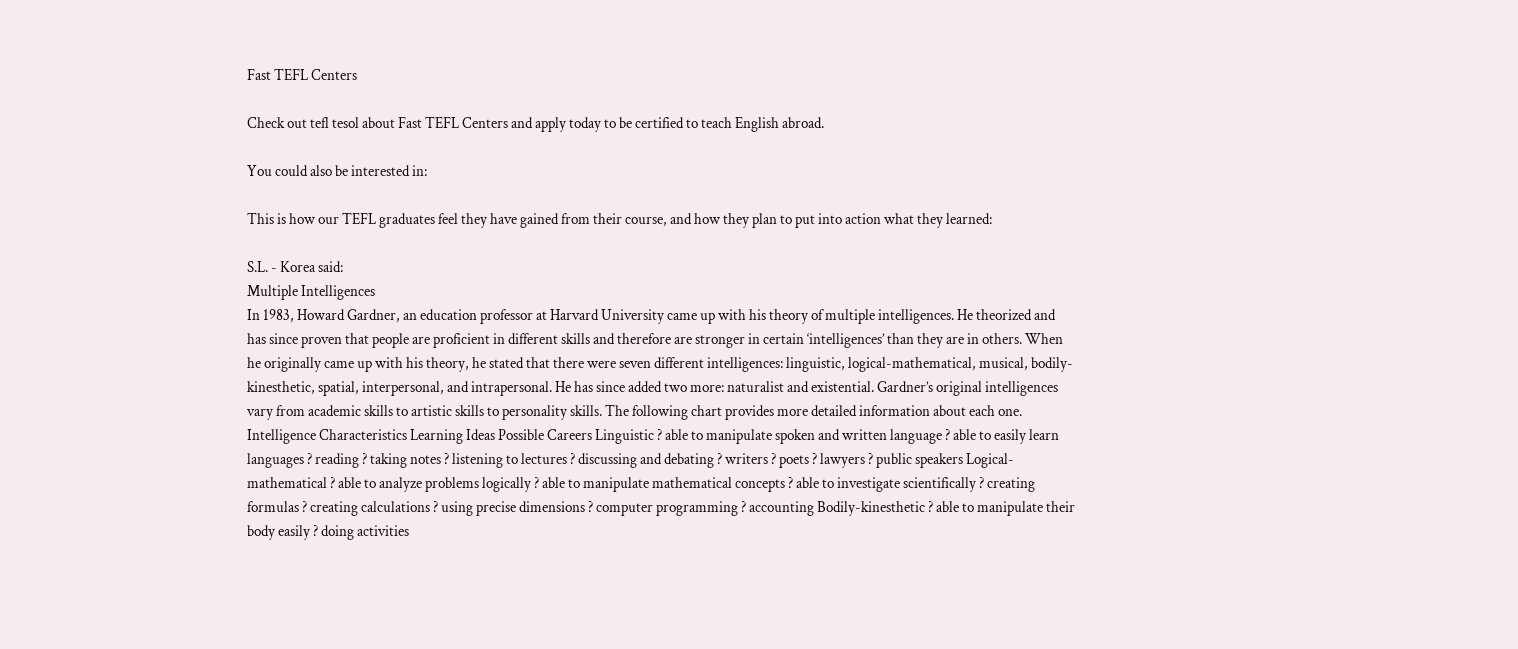Fast TEFL Centers

Check out tefl tesol about Fast TEFL Centers and apply today to be certified to teach English abroad.

You could also be interested in:

This is how our TEFL graduates feel they have gained from their course, and how they plan to put into action what they learned:

S.L. - Korea said:
Multiple Intelligences
In 1983, Howard Gardner, an education professor at Harvard University came up with his theory of multiple intelligences. He theorized and has since proven that people are proficient in different skills and therefore are stronger in certain ‘intelligences’ than they are in others. When he originally came up with his theory, he stated that there were seven different intelligences: linguistic, logical-mathematical, musical, bodily-kinesthetic, spatial, interpersonal, and intrapersonal. He has since added two more: naturalist and existential. Gardner’s original intelligences vary from academic skills to artistic skills to personality skills. The following chart provides more detailed information about each one. Intelligence Characteristics Learning Ideas Possible Careers Linguistic ? able to manipulate spoken and written language ? able to easily learn languages ? reading ? taking notes ? listening to lectures ? discussing and debating ? writers ? poets ? lawyers ? public speakers Logical-mathematical ? able to analyze problems logically ? able to manipulate mathematical concepts ? able to investigate scientifically ? creating formulas ? creating calculations ? using precise dimensions ? computer programming ? accounting Bodily-kinesthetic ? able to manipulate their body easily ? doing activities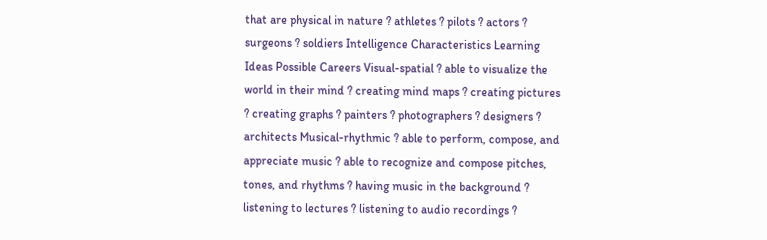that are physical in nature ? athletes ? pilots ? actors ? surgeons ? soldiers Intelligence Characteristics Learning Ideas Possible Careers Visual-spatial ? able to visualize the world in their mind ? creating mind maps ? creating pictures ? creating graphs ? painters ? photographers ? designers ? architects Musical-rhythmic ? able to perform, compose, and appreciate music ? able to recognize and compose pitches, tones, and rhythms ? having music in the background ? listening to lectures ? listening to audio recordings ?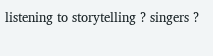listening to storytelling ? singers ?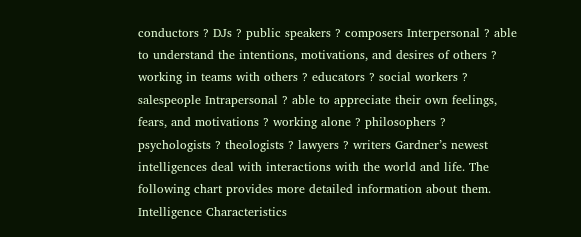conductors ? DJs ? public speakers ? composers Interpersonal ? able to understand the intentions, motivations, and desires of others ? working in teams with others ? educators ? social workers ? salespeople Intrapersonal ? able to appreciate their own feelings, fears, and motivations ? working alone ? philosophers ? psychologists ? theologists ? lawyers ? writers Gardner’s newest intelligences deal with interactions with the world and life. The following chart provides more detailed information about them. Intelligence Characteristics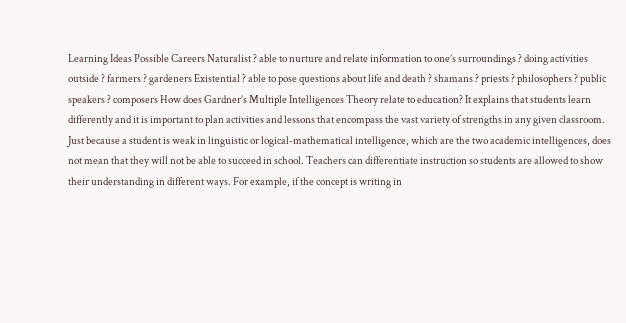Learning Ideas Possible Careers Naturalist ? able to nurture and relate information to one’s surroundings ? doing activities outside ? farmers ? gardeners Existential ? able to pose questions about life and death ? shamans ? priests ? philosophers ? public speakers ? composers How does Gardner’s Multiple Intelligences Theory relate to education? It explains that students learn differently and it is important to plan activities and lessons that encompass the vast variety of strengths in any given classroom. Just because a student is weak in linguistic or logical-mathematical intelligence, which are the two academic intelligences, does not mean that they will not be able to succeed in school. Teachers can differentiate instruction so students are allowed to show their understanding in different ways. For example, if the concept is writing in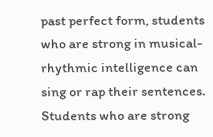past perfect form, students who are strong in musical-rhythmic intelligence can sing or rap their sentences. Students who are strong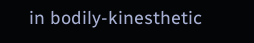in bodily-kinesthetic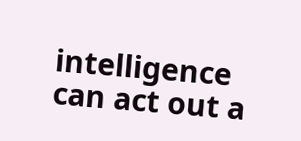intelligence can act out a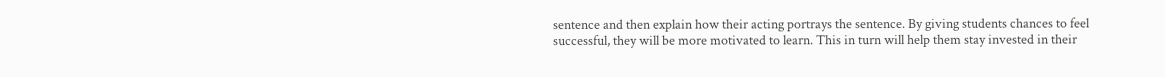sentence and then explain how their acting portrays the sentence. By giving students chances to feel successful, they will be more motivated to learn. This in turn will help them stay invested in their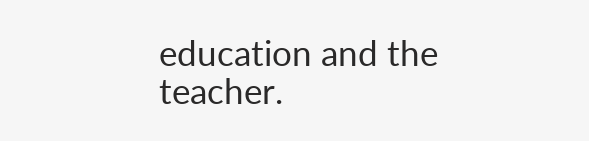education and the teacher.